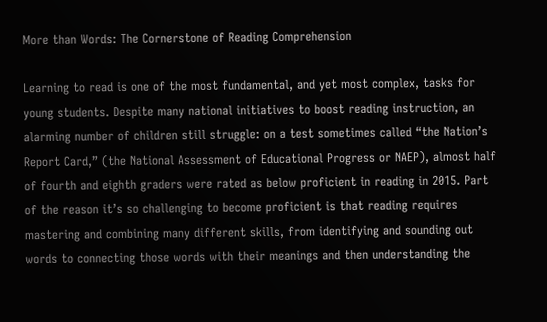More than Words: The Cornerstone of Reading Comprehension

Learning to read is one of the most fundamental, and yet most complex, tasks for young students. Despite many national initiatives to boost reading instruction, an alarming number of children still struggle: on a test sometimes called “the Nation’s Report Card,” (the National Assessment of Educational Progress or NAEP), almost half of fourth and eighth graders were rated as below proficient in reading in 2015. Part of the reason it’s so challenging to become proficient is that reading requires mastering and combining many different skills, from identifying and sounding out words to connecting those words with their meanings and then understanding the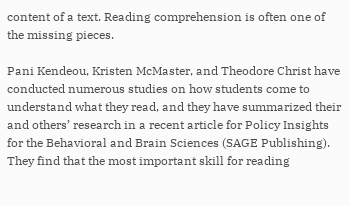content of a text. Reading comprehension is often one of the missing pieces.

Pani Kendeou, Kristen McMaster, and Theodore Christ have conducted numerous studies on how students come to understand what they read, and they have summarized their and others’ research in a recent article for Policy Insights for the Behavioral and Brain Sciences (SAGE Publishing). They find that the most important skill for reading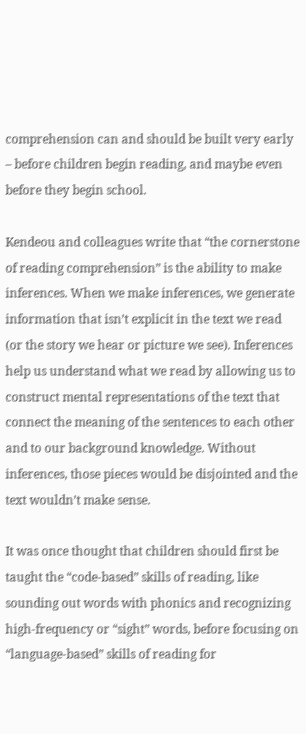comprehension can and should be built very early – before children begin reading, and maybe even before they begin school.

Kendeou and colleagues write that “the cornerstone of reading comprehension” is the ability to make inferences. When we make inferences, we generate information that isn’t explicit in the text we read (or the story we hear or picture we see). Inferences help us understand what we read by allowing us to construct mental representations of the text that connect the meaning of the sentences to each other and to our background knowledge. Without inferences, those pieces would be disjointed and the text wouldn’t make sense.

It was once thought that children should first be taught the “code-based” skills of reading, like sounding out words with phonics and recognizing high-frequency or “sight” words, before focusing on “language-based” skills of reading for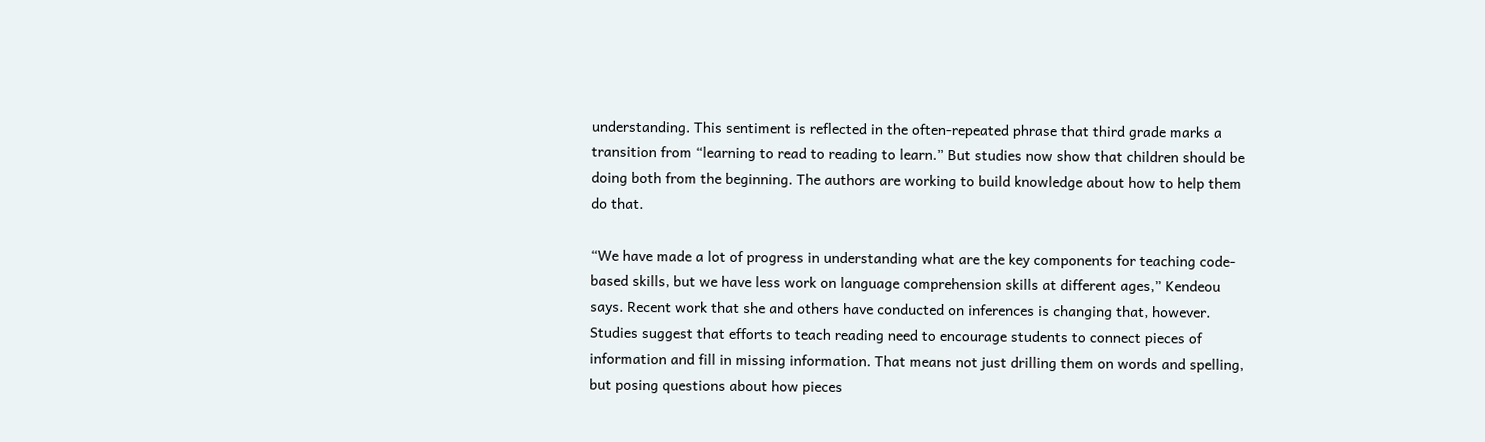understanding. This sentiment is reflected in the often-repeated phrase that third grade marks a transition from “learning to read to reading to learn.” But studies now show that children should be doing both from the beginning. The authors are working to build knowledge about how to help them do that.

“We have made a lot of progress in understanding what are the key components for teaching code-based skills, but we have less work on language comprehension skills at different ages,” Kendeou says. Recent work that she and others have conducted on inferences is changing that, however. Studies suggest that efforts to teach reading need to encourage students to connect pieces of information and fill in missing information. That means not just drilling them on words and spelling, but posing questions about how pieces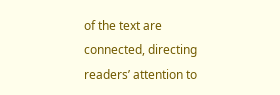of the text are connected, directing readers’ attention to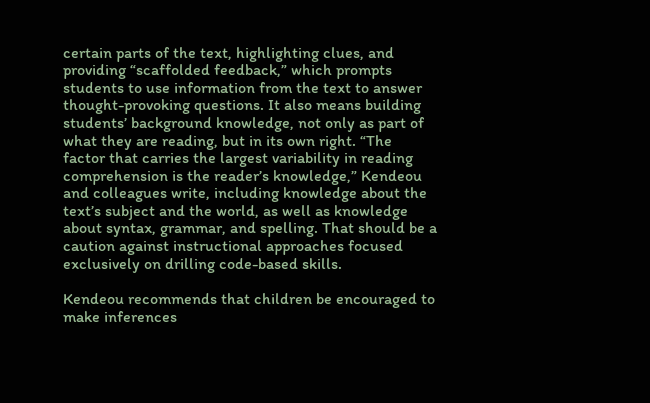certain parts of the text, highlighting clues, and providing “scaffolded feedback,” which prompts students to use information from the text to answer thought-provoking questions. It also means building students’ background knowledge, not only as part of what they are reading, but in its own right. “The factor that carries the largest variability in reading comprehension is the reader’s knowledge,” Kendeou and colleagues write, including knowledge about the text’s subject and the world, as well as knowledge about syntax, grammar, and spelling. That should be a caution against instructional approaches focused exclusively on drilling code-based skills.

Kendeou recommends that children be encouraged to make inferences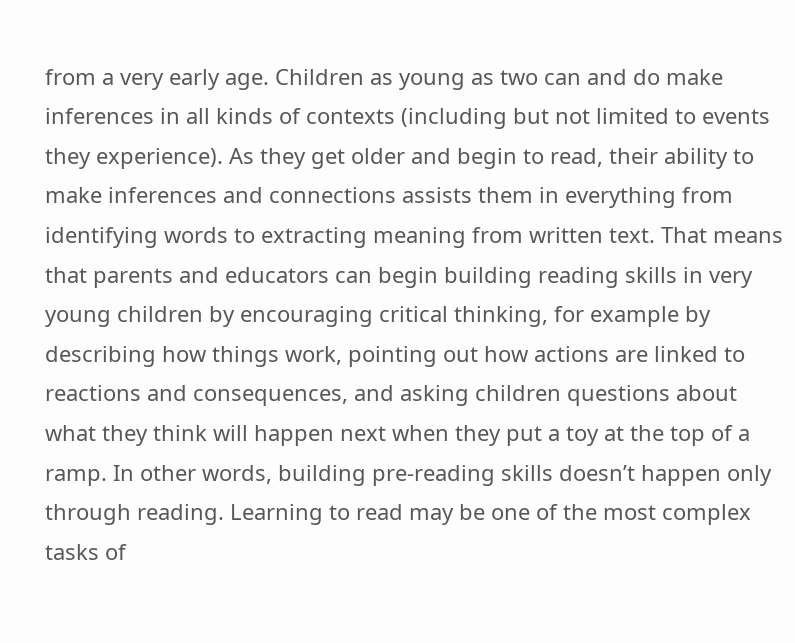from a very early age. Children as young as two can and do make inferences in all kinds of contexts (including but not limited to events they experience). As they get older and begin to read, their ability to make inferences and connections assists them in everything from identifying words to extracting meaning from written text. That means that parents and educators can begin building reading skills in very young children by encouraging critical thinking, for example by describing how things work, pointing out how actions are linked to reactions and consequences, and asking children questions about what they think will happen next when they put a toy at the top of a ramp. In other words, building pre-reading skills doesn’t happen only through reading. Learning to read may be one of the most complex tasks of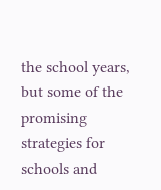the school years, but some of the promising strategies for schools and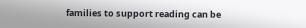families to support reading can be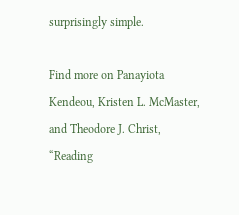surprisingly simple.

Find more on Panayiota Kendeou, Kristen L. McMaster, and Theodore J. Christ, “Reading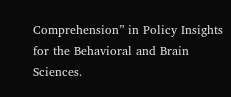Comprehension” in Policy Insights for the Behavioral and Brain Sciences.